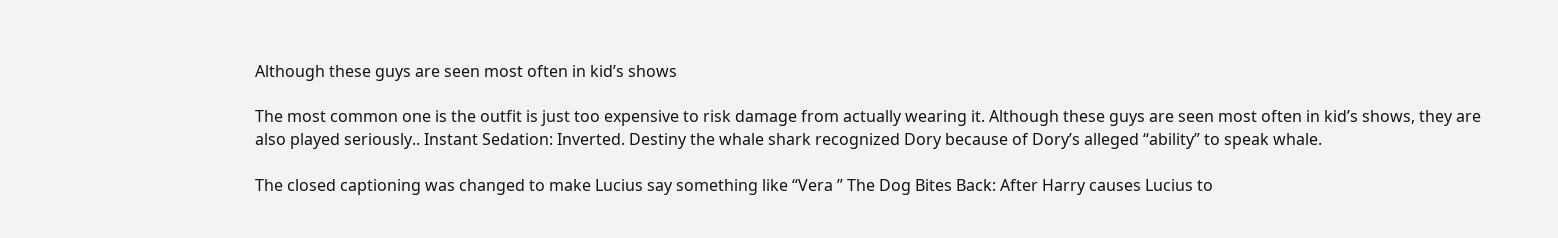Although these guys are seen most often in kid’s shows

The most common one is the outfit is just too expensive to risk damage from actually wearing it. Although these guys are seen most often in kid’s shows, they are also played seriously.. Instant Sedation: Inverted. Destiny the whale shark recognized Dory because of Dory’s alleged “ability” to speak whale.

The closed captioning was changed to make Lucius say something like “Vera ” The Dog Bites Back: After Harry causes Lucius to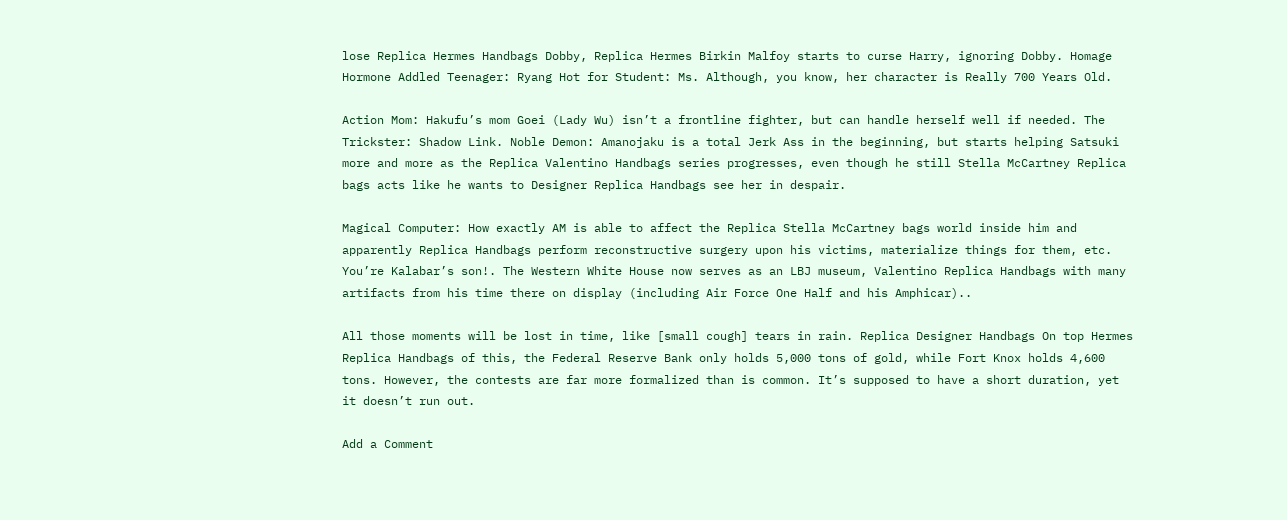lose Replica Hermes Handbags Dobby, Replica Hermes Birkin Malfoy starts to curse Harry, ignoring Dobby. Homage Hormone Addled Teenager: Ryang Hot for Student: Ms. Although, you know, her character is Really 700 Years Old.

Action Mom: Hakufu’s mom Goei (Lady Wu) isn’t a frontline fighter, but can handle herself well if needed. The Trickster: Shadow Link. Noble Demon: Amanojaku is a total Jerk Ass in the beginning, but starts helping Satsuki more and more as the Replica Valentino Handbags series progresses, even though he still Stella McCartney Replica bags acts like he wants to Designer Replica Handbags see her in despair.

Magical Computer: How exactly AM is able to affect the Replica Stella McCartney bags world inside him and apparently Replica Handbags perform reconstructive surgery upon his victims, materialize things for them, etc. You’re Kalabar’s son!. The Western White House now serves as an LBJ museum, Valentino Replica Handbags with many artifacts from his time there on display (including Air Force One Half and his Amphicar)..

All those moments will be lost in time, like [small cough] tears in rain. Replica Designer Handbags On top Hermes Replica Handbags of this, the Federal Reserve Bank only holds 5,000 tons of gold, while Fort Knox holds 4,600 tons. However, the contests are far more formalized than is common. It’s supposed to have a short duration, yet it doesn’t run out.

Add a Comment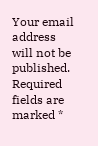Your email address will not be published. Required fields are marked *